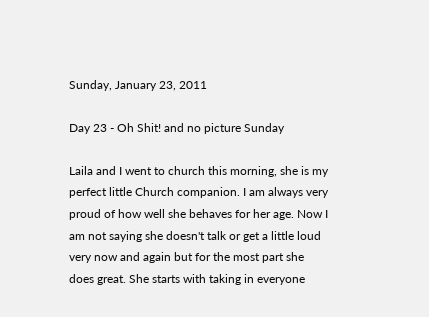Sunday, January 23, 2011

Day 23 - Oh Shit! and no picture Sunday

Laila and I went to church this morning, she is my perfect little Church companion. I am always very proud of how well she behaves for her age. Now I am not saying she doesn't talk or get a little loud very now and again but for the most part she does great. She starts with taking in everyone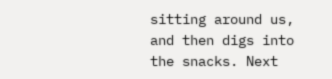sitting around us, and then digs into the snacks. Next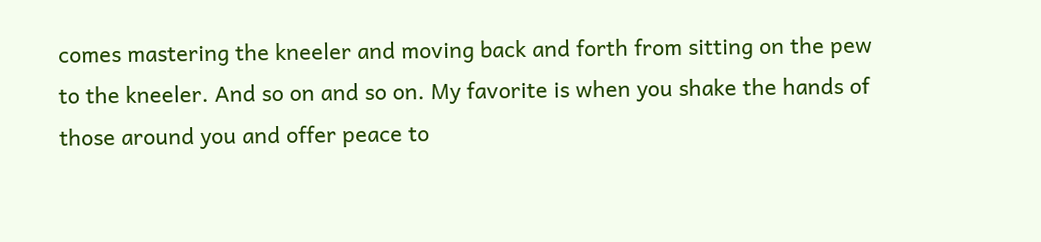comes mastering the kneeler and moving back and forth from sitting on the pew to the kneeler. And so on and so on. My favorite is when you shake the hands of those around you and offer peace to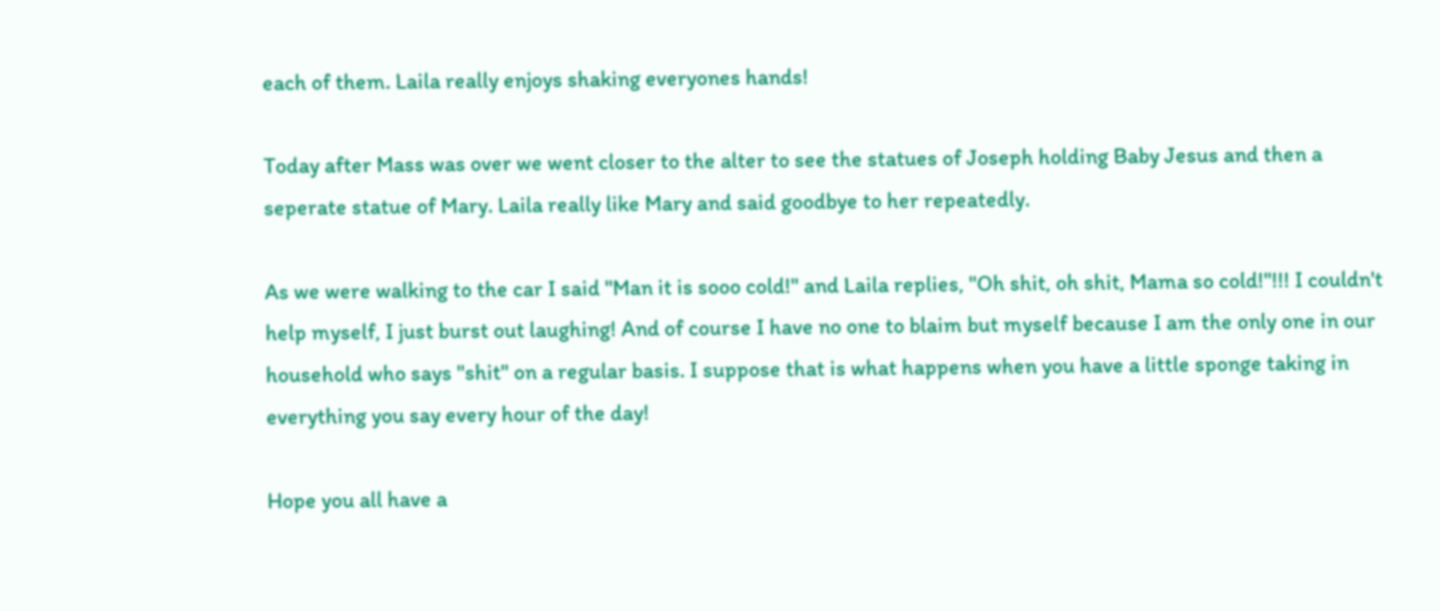each of them. Laila really enjoys shaking everyones hands!

Today after Mass was over we went closer to the alter to see the statues of Joseph holding Baby Jesus and then a seperate statue of Mary. Laila really like Mary and said goodbye to her repeatedly.

As we were walking to the car I said "Man it is sooo cold!" and Laila replies, "Oh shit, oh shit, Mama so cold!"!!! I couldn't help myself, I just burst out laughing! And of course I have no one to blaim but myself because I am the only one in our household who says "shit" on a regular basis. I suppose that is what happens when you have a little sponge taking in everything you say every hour of the day!

Hope you all have a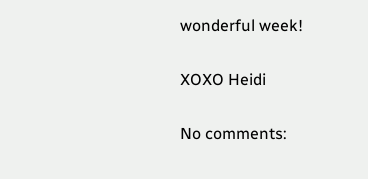wonderful week!

XOXO Heidi

No comments: